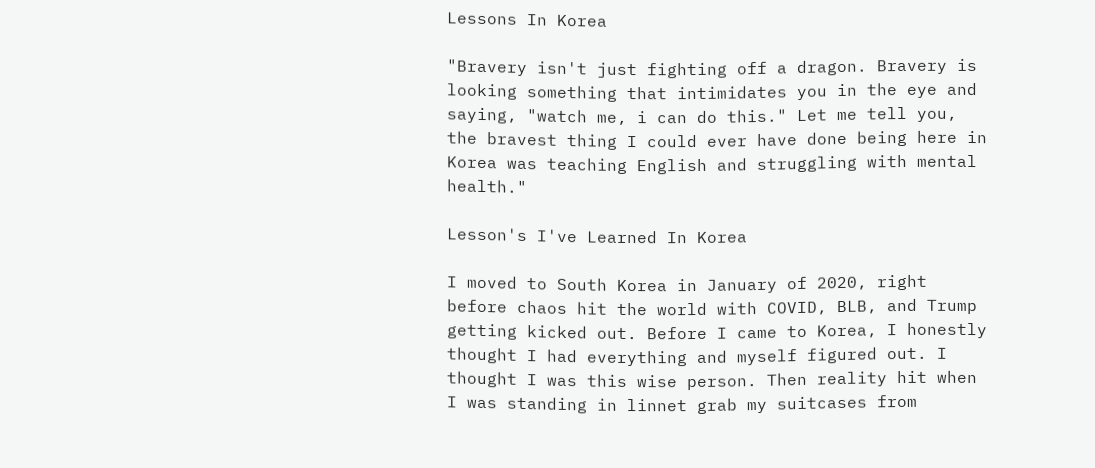Lessons In Korea

"Bravery isn't just fighting off a dragon. Bravery is looking something that intimidates you in the eye and saying, "watch me, i can do this." Let me tell you, the bravest thing I could ever have done being here in Korea was teaching English and struggling with mental health."

Lesson's I've Learned In Korea

I moved to South Korea in January of 2020, right before chaos hit the world with COVID, BLB, and Trump getting kicked out. Before I came to Korea, I honestly thought I had everything and myself figured out. I thought I was this wise person. Then reality hit when I was standing in linnet grab my suitcases from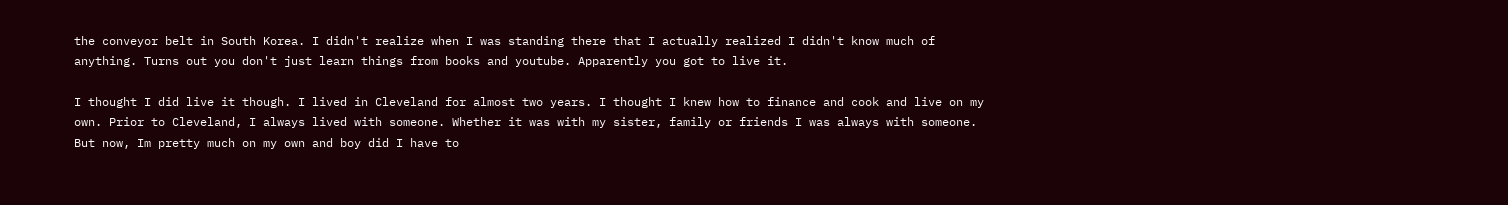the conveyor belt in South Korea. I didn't realize when I was standing there that I actually realized I didn't know much of anything. Turns out you don't just learn things from books and youtube. Apparently you got to live it.

I thought I did live it though. I lived in Cleveland for almost two years. I thought I knew how to finance and cook and live on my own. Prior to Cleveland, I always lived with someone. Whether it was with my sister, family or friends I was always with someone. But now, Im pretty much on my own and boy did I have to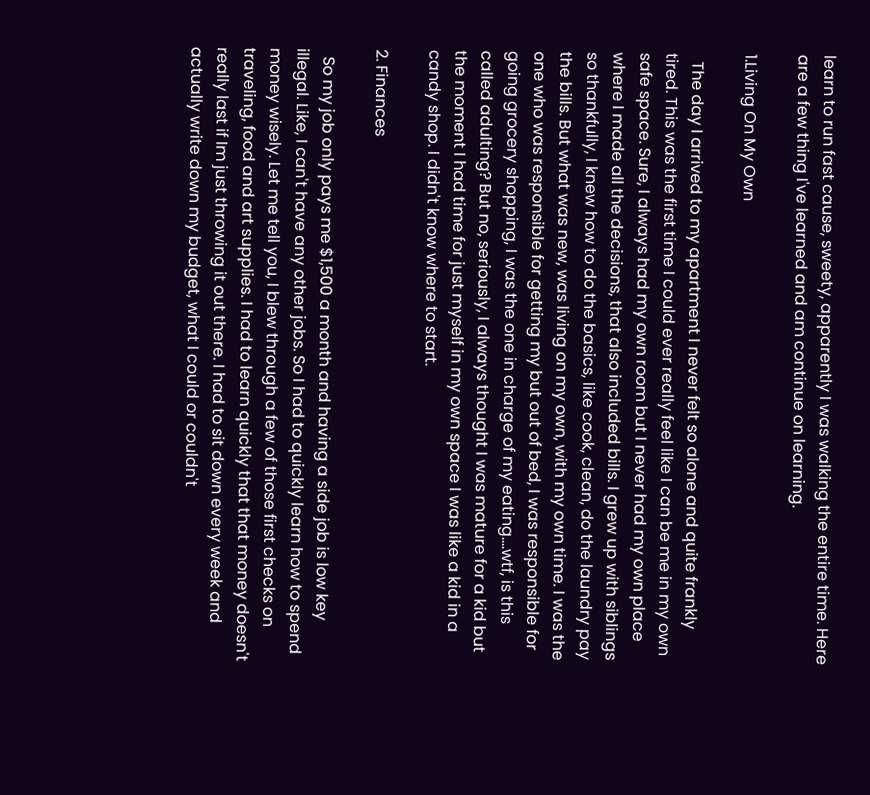learn to run fast cause, sweety, apparently I was walking the entire time. Here are a few thing I've learned and am continue on learning.

1.Living On My Own

  The day I arrived to my apartment I never felt so alone and quite frankly tired. This was the first time I could ever really feel like I can be me in my own safe space. Sure, I always had my own room but I never had my own place where I made all the decisions, that also included bills. I grew up with siblings so thankfully, I knew how to do the basics, like cook, clean, do the laundry pay the bills. But what was new, was living on my own, with my own time. I was the one who was responsible for getting my but out of bed, I was responsible for going grocery shopping, I was the one in charge of my eating....wtf, is this called adulting? But no, seriously, I always thought I was mature for a kid but the moment I had time for just myself in my own space I was like a kid in a candy shop. I didn't know where to start.

2. Finances

  So my job only pays me $1,500 a month and having a side job is low key illegal. Like, I can't have any other jobs. So I had to quickly learn how to spend money wisely. Let me tell you, I blew through a few of those first checks on traveling, food and art supplies. I had to learn quickly that that money doesn't really last if Im just throwing it out there. I had to sit down every week and actually write down my budget, what I could or couldn't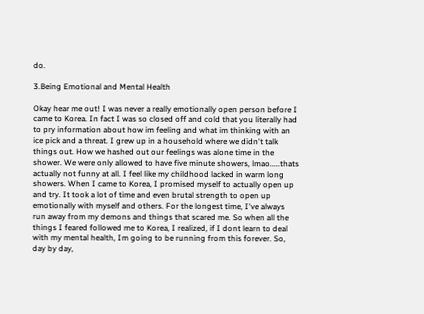do.

3.Being Emotional and Mental Health

Okay hear me out! I was never a really emotionally open person before I came to Korea. In fact I was so closed off and cold that you literally had to pry information about how im feeling and what im thinking with an ice pick and a threat. I grew up in a household where we didn't talk things out. How we hashed out our feelings was alone time in the shower. We were only allowed to have five minute showers, lmao.....thats actually not funny at all. I feel like my childhood lacked in warm long showers. When I came to Korea, I promised myself to actually open up and try. It took a lot of time and even brutal strength to open up emotionally with myself and others. For the longest time, I've always run away from my demons and things that scared me. So when all the things I feared followed me to Korea, I realized, if I dont learn to deal with my mental health, Im going to be running from this forever. So, day by day,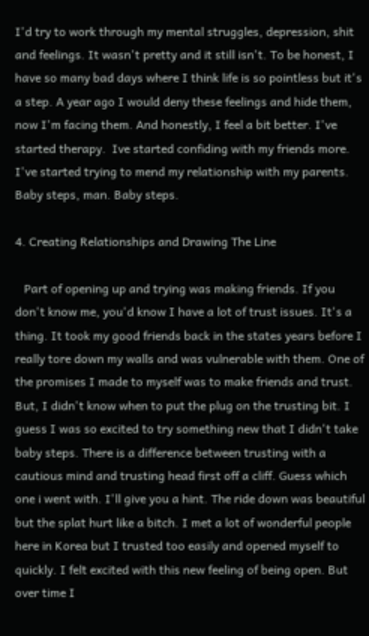I'd try to work through my mental struggles, depression, shit and feelings. It wasn't pretty and it still isn't. To be honest, I have so many bad days where I think life is so pointless but it's a step. A year ago I would deny these feelings and hide them, now I'm facing them. And honestly, I feel a bit better. I've started therapy.  Ive started confiding with my friends more. I've started trying to mend my relationship with my parents. Baby steps, man. Baby steps.

4. Creating Relationships and Drawing The Line

   Part of opening up and trying was making friends. If you don't know me, you'd know I have a lot of trust issues. It's a thing. It took my good friends back in the states years before I really tore down my walls and was vulnerable with them. One of the promises I made to myself was to make friends and trust. But, I didn't know when to put the plug on the trusting bit. I guess I was so excited to try something new that I didn't take baby steps. There is a difference between trusting with a cautious mind and trusting head first off a cliff. Guess which one i went with. I'll give you a hint. The ride down was beautiful but the splat hurt like a bitch. I met a lot of wonderful people here in Korea but I trusted too easily and opened myself to quickly. I felt excited with this new feeling of being open. But over time I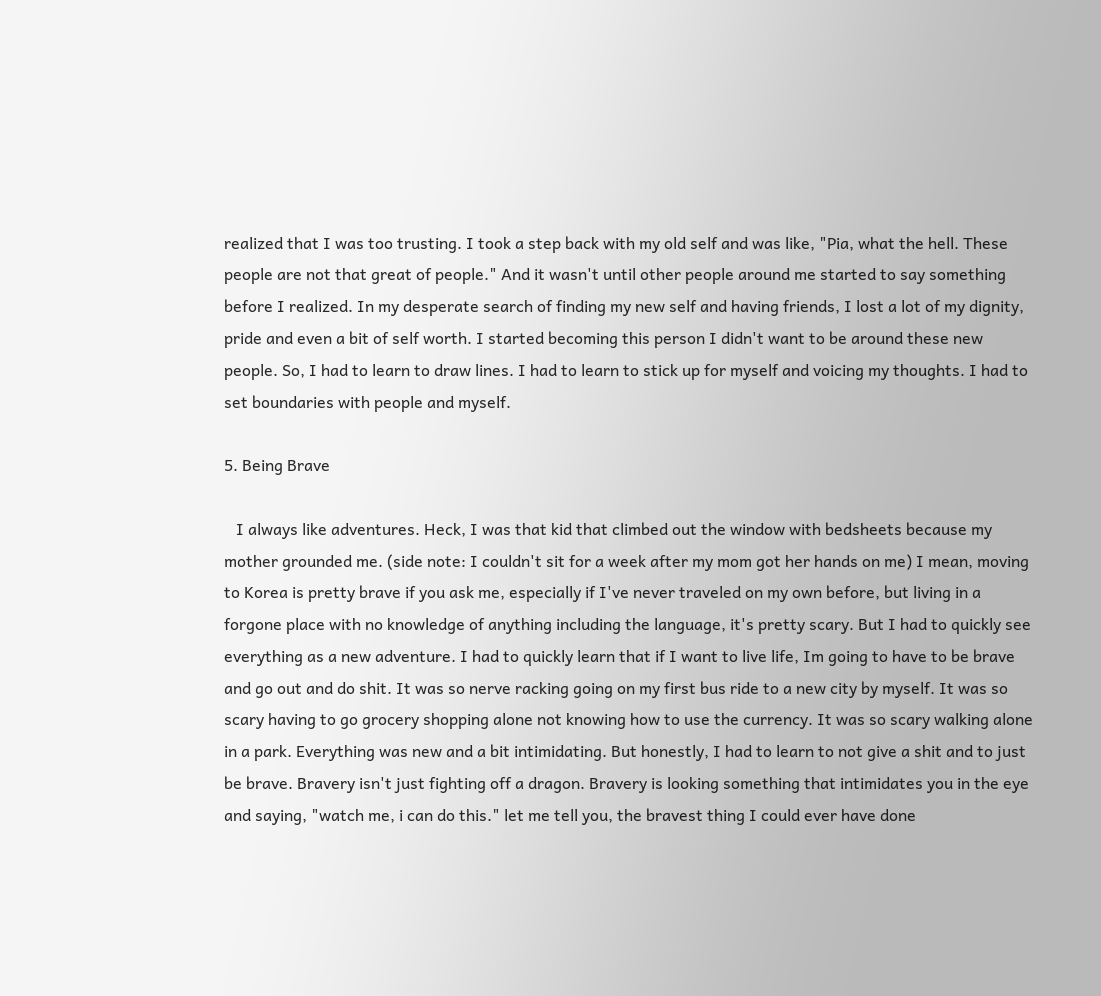realized that I was too trusting. I took a step back with my old self and was like, "Pia, what the hell. These people are not that great of people." And it wasn't until other people around me started to say something before I realized. In my desperate search of finding my new self and having friends, I lost a lot of my dignity, pride and even a bit of self worth. I started becoming this person I didn't want to be around these new people. So, I had to learn to draw lines. I had to learn to stick up for myself and voicing my thoughts. I had to set boundaries with people and myself.

5. Being Brave

   I always like adventures. Heck, I was that kid that climbed out the window with bedsheets because my mother grounded me. (side note: I couldn't sit for a week after my mom got her hands on me) I mean, moving to Korea is pretty brave if you ask me, especially if I've never traveled on my own before, but living in a forgone place with no knowledge of anything including the language, it's pretty scary. But I had to quickly see everything as a new adventure. I had to quickly learn that if I want to live life, Im going to have to be brave and go out and do shit. It was so nerve racking going on my first bus ride to a new city by myself. It was so scary having to go grocery shopping alone not knowing how to use the currency. It was so scary walking alone in a park. Everything was new and a bit intimidating. But honestly, I had to learn to not give a shit and to just be brave. Bravery isn't just fighting off a dragon. Bravery is looking something that intimidates you in the eye and saying, "watch me, i can do this." let me tell you, the bravest thing I could ever have done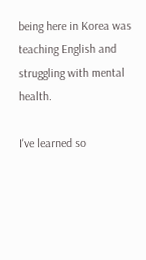being here in Korea was teaching English and struggling with mental health.

I've learned so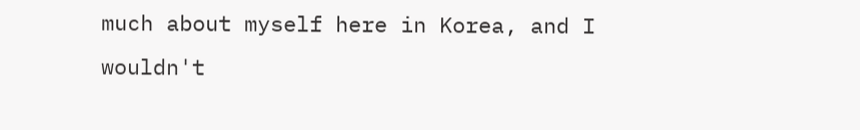much about myself here in Korea, and I wouldn't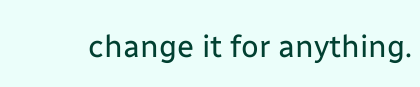change it for anything.